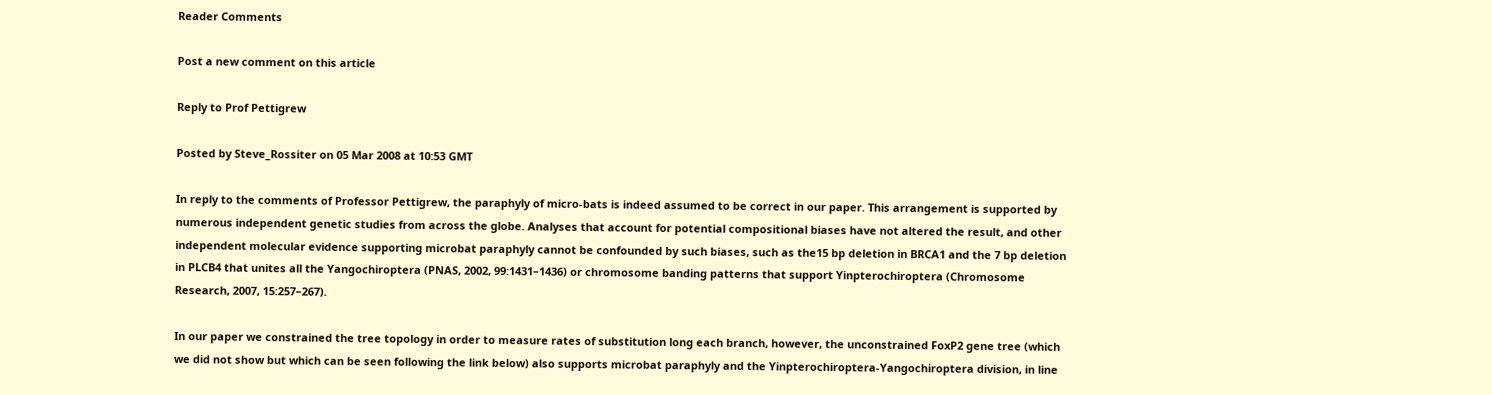Reader Comments

Post a new comment on this article

Reply to Prof Pettigrew

Posted by Steve_Rossiter on 05 Mar 2008 at 10:53 GMT

In reply to the comments of Professor Pettigrew, the paraphyly of micro-bats is indeed assumed to be correct in our paper. This arrangement is supported by numerous independent genetic studies from across the globe. Analyses that account for potential compositional biases have not altered the result, and other independent molecular evidence supporting microbat paraphyly cannot be confounded by such biases, such as the15 bp deletion in BRCA1 and the 7 bp deletion in PLCB4 that unites all the Yangochiroptera (PNAS, 2002, 99:1431–1436) or chromosome banding patterns that support Yinpterochiroptera (Chromosome Research, 2007, 15:257–267).

In our paper we constrained the tree topology in order to measure rates of substitution long each branch, however, the unconstrained FoxP2 gene tree (which we did not show but which can be seen following the link below) also supports microbat paraphyly and the Yinpterochiroptera-Yangochiroptera division, in line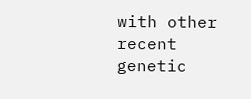with other recent genetic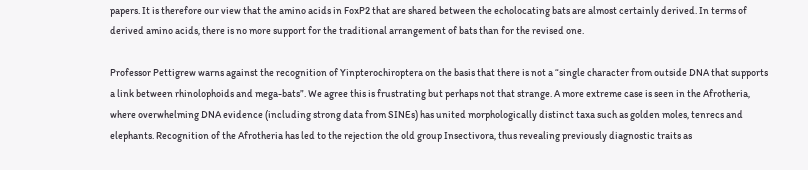papers. It is therefore our view that the amino acids in FoxP2 that are shared between the echolocating bats are almost certainly derived. In terms of derived amino acids, there is no more support for the traditional arrangement of bats than for the revised one.

Professor Pettigrew warns against the recognition of Yinpterochiroptera on the basis that there is not a “single character from outside DNA that supports a link between rhinolophoids and mega-bats”. We agree this is frustrating but perhaps not that strange. A more extreme case is seen in the Afrotheria, where overwhelming DNA evidence (including strong data from SINEs) has united morphologically distinct taxa such as golden moles, tenrecs and elephants. Recognition of the Afrotheria has led to the rejection the old group Insectivora, thus revealing previously diagnostic traits as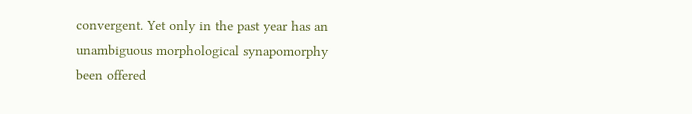convergent. Yet only in the past year has an unambiguous morphological synapomorphy been offered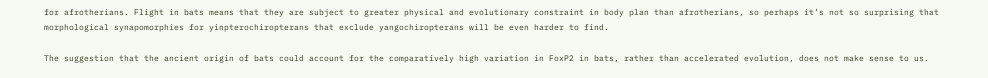for afrotherians. Flight in bats means that they are subject to greater physical and evolutionary constraint in body plan than afrotherians, so perhaps it’s not so surprising that morphological synapomorphies for yinpterochiropterans that exclude yangochiropterans will be even harder to find.

The suggestion that the ancient origin of bats could account for the comparatively high variation in FoxP2 in bats, rather than accelerated evolution, does not make sense to us.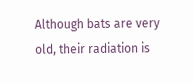Although bats are very old, their radiation is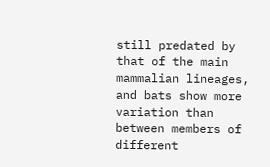still predated by that of the main mammalian lineages, and bats show more variation than between members of different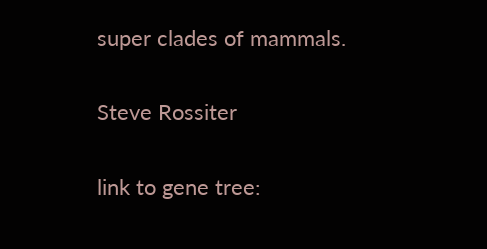super clades of mammals.

Steve Rossiter

link to gene tree: